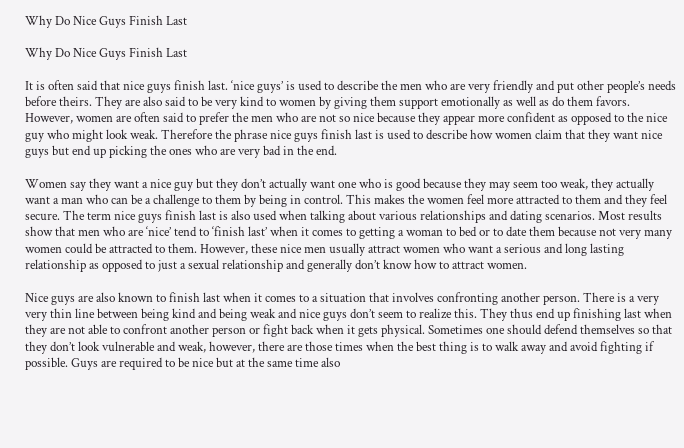Why Do Nice Guys Finish Last

Why Do Nice Guys Finish Last

It is often said that nice guys finish last. ‘nice guys’ is used to describe the men who are very friendly and put other people’s needs before theirs. They are also said to be very kind to women by giving them support emotionally as well as do them favors. However, women are often said to prefer the men who are not so nice because they appear more confident as opposed to the nice guy who might look weak. Therefore the phrase nice guys finish last is used to describe how women claim that they want nice guys but end up picking the ones who are very bad in the end.

Women say they want a nice guy but they don’t actually want one who is good because they may seem too weak, they actually want a man who can be a challenge to them by being in control. This makes the women feel more attracted to them and they feel secure. The term nice guys finish last is also used when talking about various relationships and dating scenarios. Most results show that men who are ‘nice’ tend to ‘finish last’ when it comes to getting a woman to bed or to date them because not very many women could be attracted to them. However, these nice men usually attract women who want a serious and long lasting relationship as opposed to just a sexual relationship and generally don’t know how to attract women.

Nice guys are also known to finish last when it comes to a situation that involves confronting another person. There is a very very thin line between being kind and being weak and nice guys don’t seem to realize this. They thus end up finishing last when they are not able to confront another person or fight back when it gets physical. Sometimes one should defend themselves so that they don’t look vulnerable and weak, however, there are those times when the best thing is to walk away and avoid fighting if possible. Guys are required to be nice but at the same time also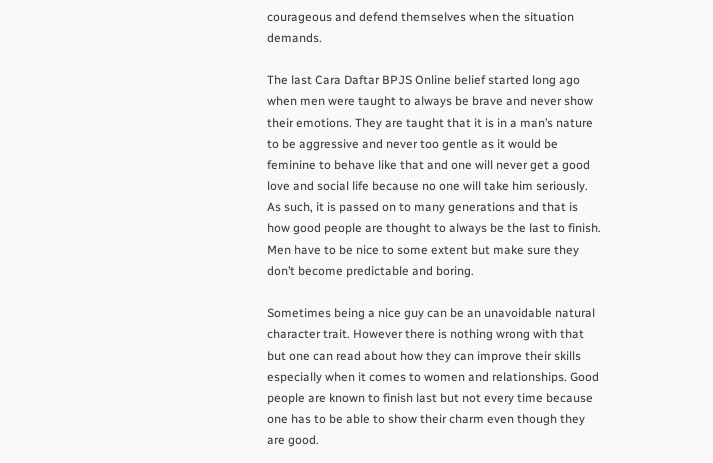courageous and defend themselves when the situation demands.

The last Cara Daftar BPJS Online belief started long ago when men were taught to always be brave and never show their emotions. They are taught that it is in a man’s nature to be aggressive and never too gentle as it would be feminine to behave like that and one will never get a good love and social life because no one will take him seriously. As such, it is passed on to many generations and that is how good people are thought to always be the last to finish. Men have to be nice to some extent but make sure they don’t become predictable and boring.

Sometimes being a nice guy can be an unavoidable natural character trait. However there is nothing wrong with that but one can read about how they can improve their skills especially when it comes to women and relationships. Good people are known to finish last but not every time because one has to be able to show their charm even though they are good.